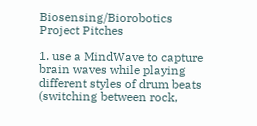Biosensing/Biorobotics Project Pitches

1. use a MindWave to capture brain waves while playing different styles of drum beats (switching between rock,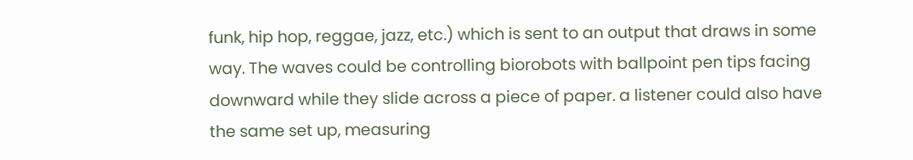funk, hip hop, reggae, jazz, etc.) which is sent to an output that draws in some way. The waves could be controlling biorobots with ballpoint pen tips facing downward while they slide across a piece of paper. a listener could also have the same set up, measuring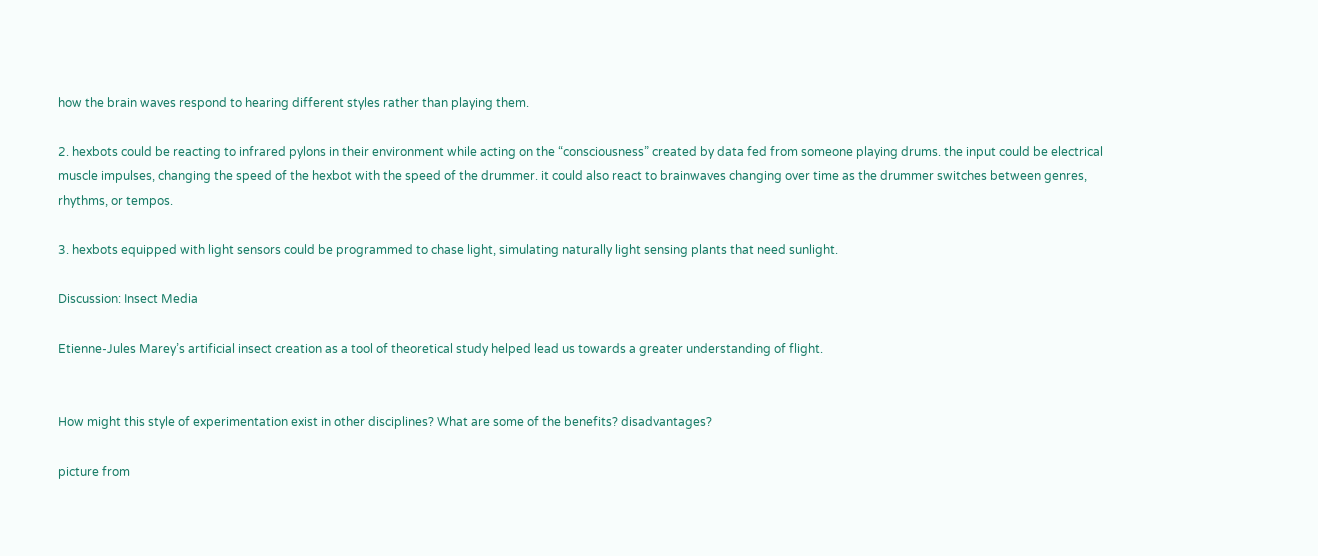how the brain waves respond to hearing different styles rather than playing them.

2. hexbots could be reacting to infrared pylons in their environment while acting on the “consciousness” created by data fed from someone playing drums. the input could be electrical muscle impulses, changing the speed of the hexbot with the speed of the drummer. it could also react to brainwaves changing over time as the drummer switches between genres, rhythms, or tempos.

3. hexbots equipped with light sensors could be programmed to chase light, simulating naturally light sensing plants that need sunlight.

Discussion: Insect Media

Etienne-Jules Marey’s artificial insect creation as a tool of theoretical study helped lead us towards a greater understanding of flight.


How might this style of experimentation exist in other disciplines? What are some of the benefits? disadvantages?

picture from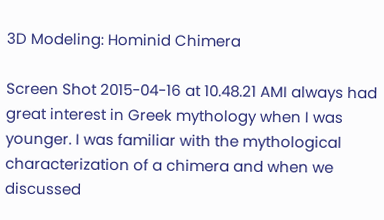3D Modeling: Hominid Chimera

Screen Shot 2015-04-16 at 10.48.21 AMI always had great interest in Greek mythology when I was younger. I was familiar with the mythological characterization of a chimera and when we discussed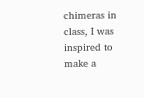chimeras in class, I was inspired to make a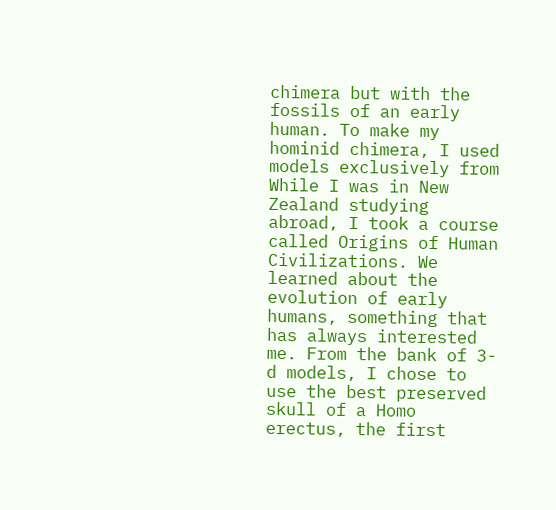chimera but with the fossils of an early human. To make my hominid chimera, I used models exclusively from While I was in New Zealand studying abroad, I took a course called Origins of Human Civilizations. We learned about the evolution of early humans, something that has always interested me. From the bank of 3-d models, I chose to use the best preserved skull of a Homo erectus, the first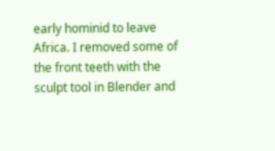early hominid to leave Africa. I removed some of the front teeth with the sculpt tool in Blender and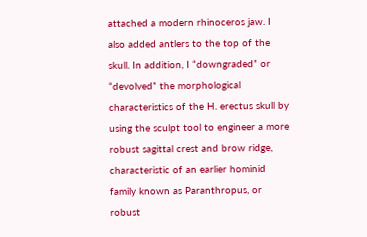attached a modern rhinoceros jaw. I also added antlers to the top of the skull. In addition, I “downgraded” or “devolved” the morphological characteristics of the H. erectus skull by using the sculpt tool to engineer a more robust sagittal crest and brow ridge, characteristic of an earlier hominid family known as Paranthropus, or robust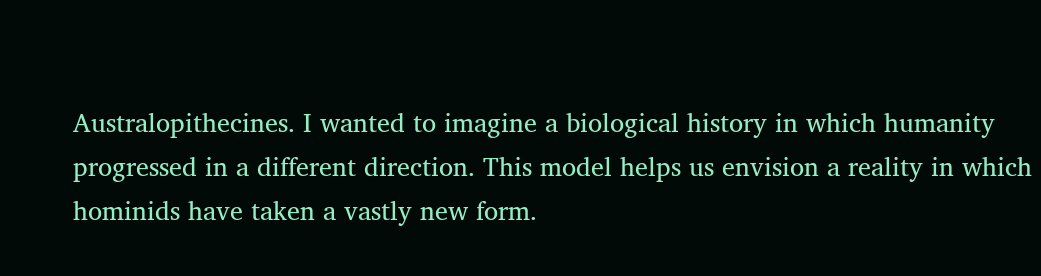Australopithecines. I wanted to imagine a biological history in which humanity progressed in a different direction. This model helps us envision a reality in which hominids have taken a vastly new form.